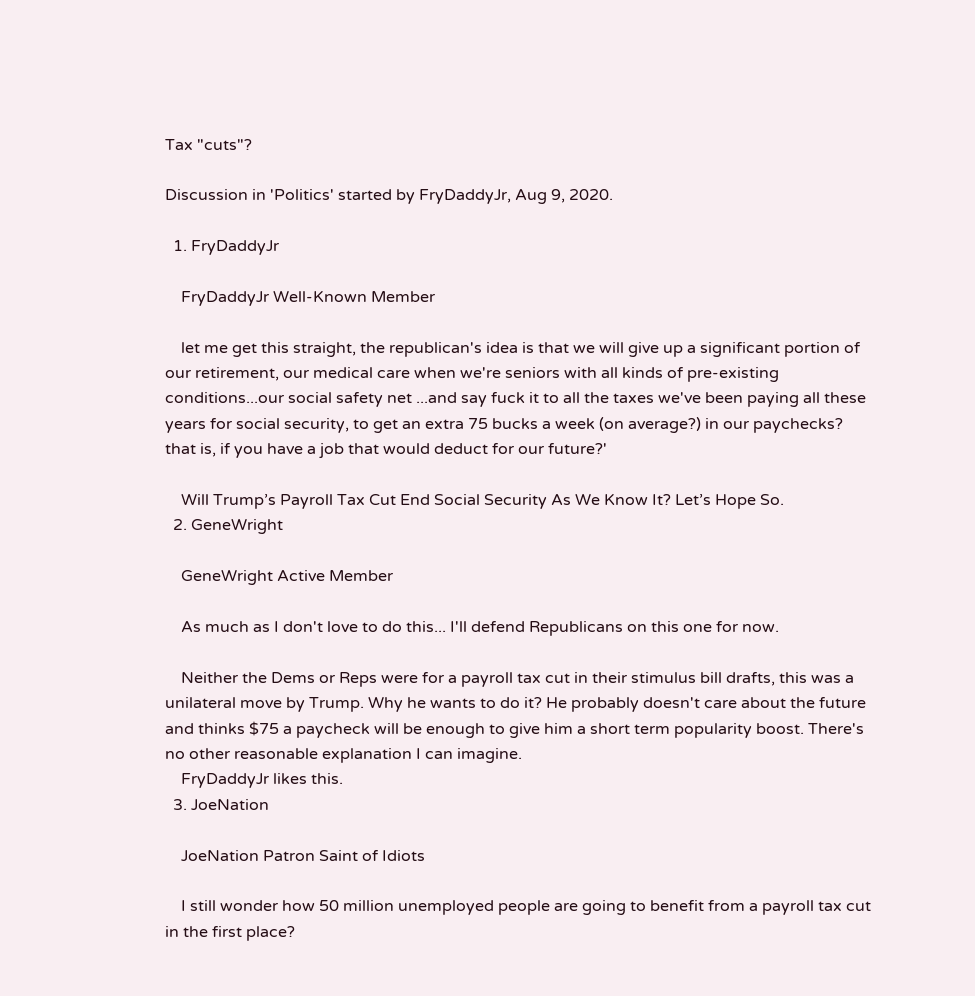Tax "cuts"?

Discussion in 'Politics' started by FryDaddyJr, Aug 9, 2020.

  1. FryDaddyJr

    FryDaddyJr Well-Known Member

    let me get this straight, the republican's idea is that we will give up a significant portion of our retirement, our medical care when we're seniors with all kinds of pre-existing conditions...our social safety net ...and say fuck it to all the taxes we've been paying all these years for social security, to get an extra 75 bucks a week (on average?) in our paychecks? that is, if you have a job that would deduct for our future?'

    Will Trump’s Payroll Tax Cut End Social Security As We Know It? Let’s Hope So.
  2. GeneWright

    GeneWright Active Member

    As much as I don't love to do this... I'll defend Republicans on this one for now.

    Neither the Dems or Reps were for a payroll tax cut in their stimulus bill drafts, this was a unilateral move by Trump. Why he wants to do it? He probably doesn't care about the future and thinks $75 a paycheck will be enough to give him a short term popularity boost. There's no other reasonable explanation I can imagine.
    FryDaddyJr likes this.
  3. JoeNation

    JoeNation Patron Saint of Idiots

    I still wonder how 50 million unemployed people are going to benefit from a payroll tax cut in the first place?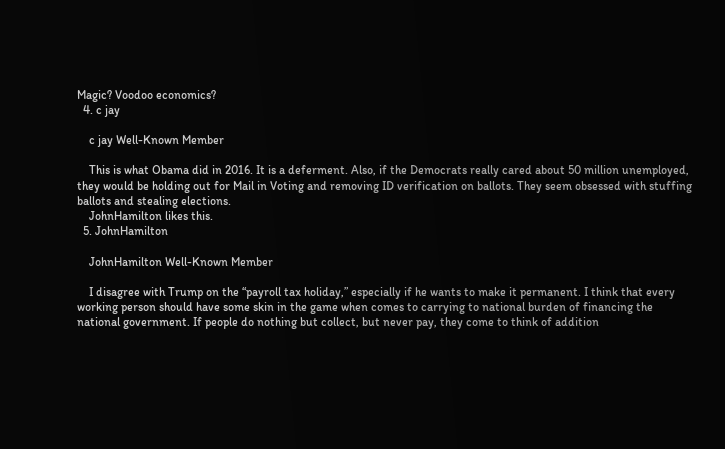Magic? Voodoo economics?
  4. c jay

    c jay Well-Known Member

    This is what Obama did in 2016. It is a deferment. Also, if the Democrats really cared about 50 million unemployed, they would be holding out for Mail in Voting and removing ID verification on ballots. They seem obsessed with stuffing ballots and stealing elections.
    JohnHamilton likes this.
  5. JohnHamilton

    JohnHamilton Well-Known Member

    I disagree with Trump on the “payroll tax holiday,” especially if he wants to make it permanent. I think that every working person should have some skin in the game when comes to carrying to national burden of financing the national government. If people do nothing but collect, but never pay, they come to think of addition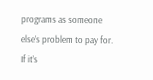programs as someone else’s problem to pay for. If it’s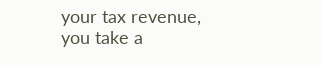your tax revenue, you take a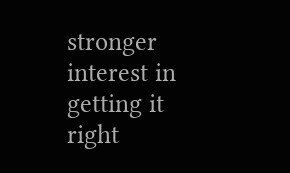stronger interest in getting it right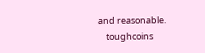and reasonable.
    toughcoins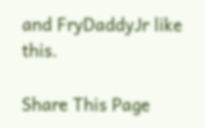and FryDaddyJr like this.

Share This Page